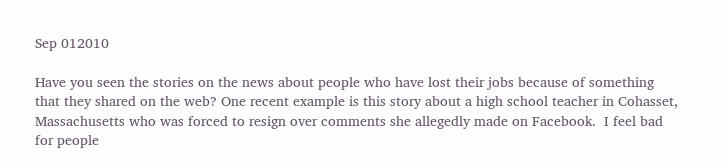Sep 012010

Have you seen the stories on the news about people who have lost their jobs because of something that they shared on the web? One recent example is this story about a high school teacher in Cohasset, Massachusetts who was forced to resign over comments she allegedly made on Facebook.  I feel bad for people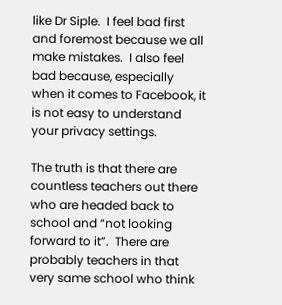like Dr Siple.  I feel bad first and foremost because we all make mistakes.  I also feel bad because, especially when it comes to Facebook, it is not easy to understand your privacy settings.

The truth is that there are countless teachers out there who are headed back to school and “not looking forward to it”.  There are probably teachers in that very same school who think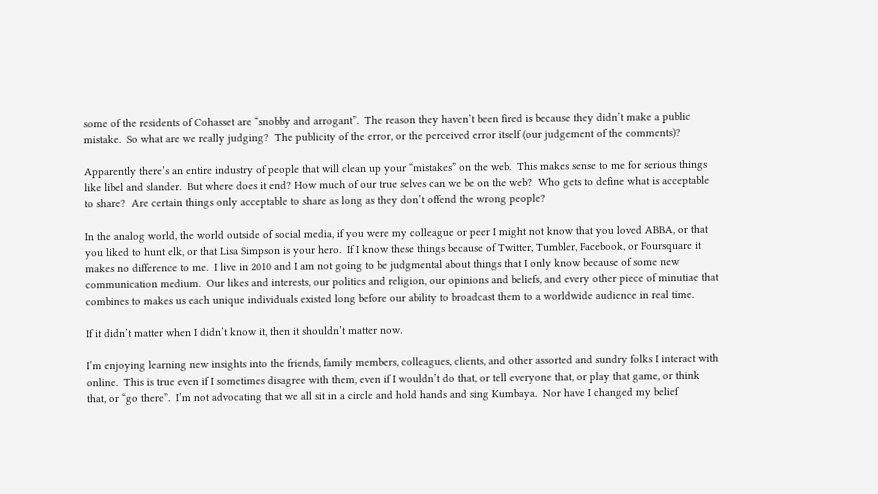some of the residents of Cohasset are “snobby and arrogant”.  The reason they haven’t been fired is because they didn’t make a public mistake.  So what are we really judging?  The publicity of the error, or the perceived error itself (our judgement of the comments)?

Apparently there’s an entire industry of people that will clean up your “mistakes” on the web.  This makes sense to me for serious things like libel and slander.  But where does it end? How much of our true selves can we be on the web?  Who gets to define what is acceptable to share?  Are certain things only acceptable to share as long as they don’t offend the wrong people?

In the analog world, the world outside of social media, if you were my colleague or peer I might not know that you loved ABBA, or that you liked to hunt elk, or that Lisa Simpson is your hero.  If I know these things because of Twitter, Tumbler, Facebook, or Foursquare it makes no difference to me.  I live in 2010 and I am not going to be judgmental about things that I only know because of some new communication medium.  Our likes and interests, our politics and religion, our opinions and beliefs, and every other piece of minutiae that combines to makes us each unique individuals existed long before our ability to broadcast them to a worldwide audience in real time.

If it didn’t matter when I didn’t know it, then it shouldn’t matter now.

I’m enjoying learning new insights into the friends, family members, colleagues, clients, and other assorted and sundry folks I interact with online.  This is true even if I sometimes disagree with them, even if I wouldn’t do that, or tell everyone that, or play that game, or think that, or “go there”.  I’m not advocating that we all sit in a circle and hold hands and sing Kumbaya.  Nor have I changed my belief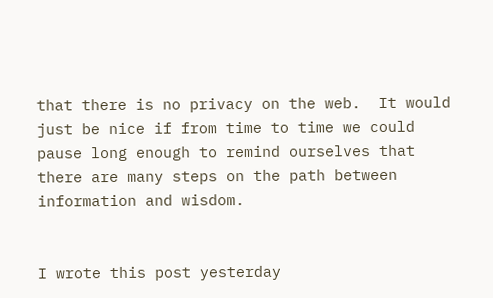that there is no privacy on the web.  It would just be nice if from time to time we could pause long enough to remind ourselves that there are many steps on the path between information and wisdom.


I wrote this post yesterday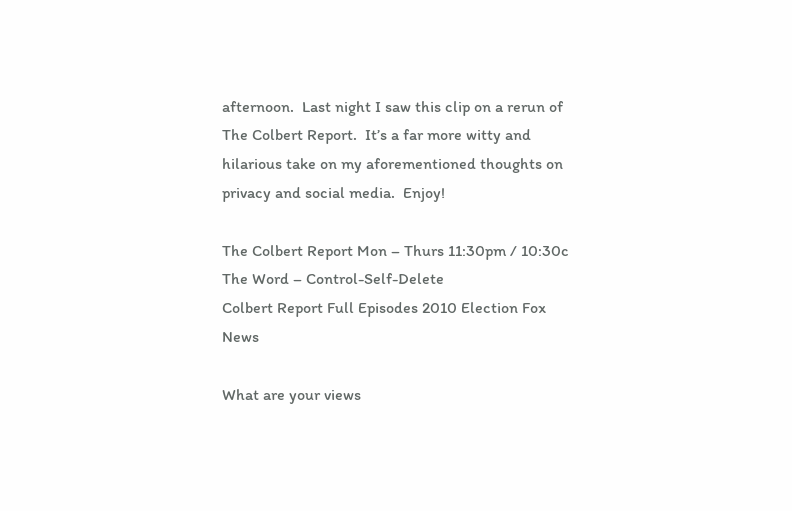afternoon.  Last night I saw this clip on a rerun of The Colbert Report.  It’s a far more witty and hilarious take on my aforementioned thoughts on privacy and social media.  Enjoy!

The Colbert Report Mon – Thurs 11:30pm / 10:30c
The Word – Control-Self-Delete
Colbert Report Full Episodes 2010 Election Fox News

What are your views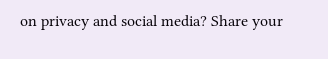on privacy and social media? Share your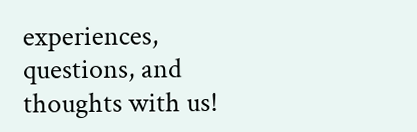experiences, questions, and thoughts with us!